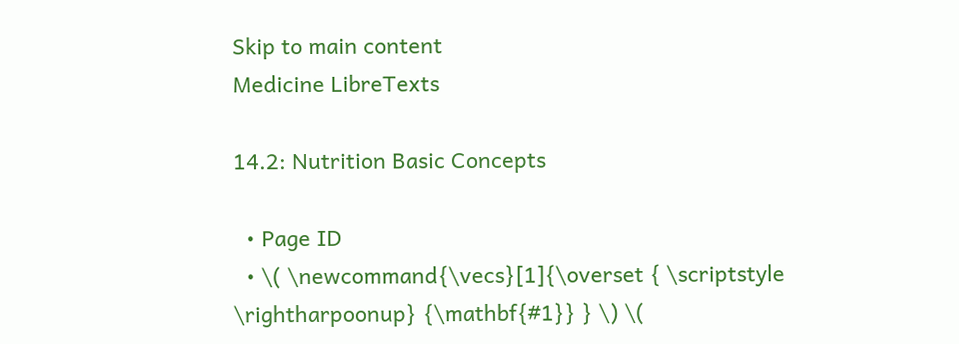Skip to main content
Medicine LibreTexts

14.2: Nutrition Basic Concepts

  • Page ID
  • \( \newcommand{\vecs}[1]{\overset { \scriptstyle \rightharpoonup} {\mathbf{#1}} } \) \(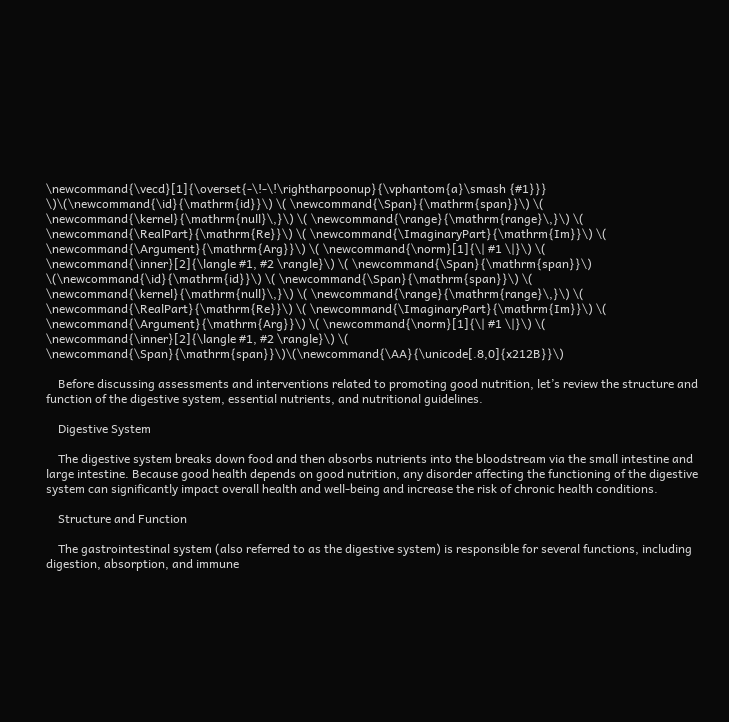\newcommand{\vecd}[1]{\overset{-\!-\!\rightharpoonup}{\vphantom{a}\smash {#1}}} \)\(\newcommand{\id}{\mathrm{id}}\) \( \newcommand{\Span}{\mathrm{span}}\) \( \newcommand{\kernel}{\mathrm{null}\,}\) \( \newcommand{\range}{\mathrm{range}\,}\) \( \newcommand{\RealPart}{\mathrm{Re}}\) \( \newcommand{\ImaginaryPart}{\mathrm{Im}}\) \( \newcommand{\Argument}{\mathrm{Arg}}\) \( \newcommand{\norm}[1]{\| #1 \|}\) \( \newcommand{\inner}[2]{\langle #1, #2 \rangle}\) \( \newcommand{\Span}{\mathrm{span}}\) \(\newcommand{\id}{\mathrm{id}}\) \( \newcommand{\Span}{\mathrm{span}}\) \( \newcommand{\kernel}{\mathrm{null}\,}\) \( \newcommand{\range}{\mathrm{range}\,}\) \( \newcommand{\RealPart}{\mathrm{Re}}\) \( \newcommand{\ImaginaryPart}{\mathrm{Im}}\) \( \newcommand{\Argument}{\mathrm{Arg}}\) \( \newcommand{\norm}[1]{\| #1 \|}\) \( \newcommand{\inner}[2]{\langle #1, #2 \rangle}\) \( \newcommand{\Span}{\mathrm{span}}\)\(\newcommand{\AA}{\unicode[.8,0]{x212B}}\)

    Before discussing assessments and interventions related to promoting good nutrition, let’s review the structure and function of the digestive system, essential nutrients, and nutritional guidelines.

    Digestive System

    The digestive system breaks down food and then absorbs nutrients into the bloodstream via the small intestine and large intestine. Because good health depends on good nutrition, any disorder affecting the functioning of the digestive system can significantly impact overall health and well-being and increase the risk of chronic health conditions.

    Structure and Function

    The gastrointestinal system (also referred to as the digestive system) is responsible for several functions, including digestion, absorption, and immune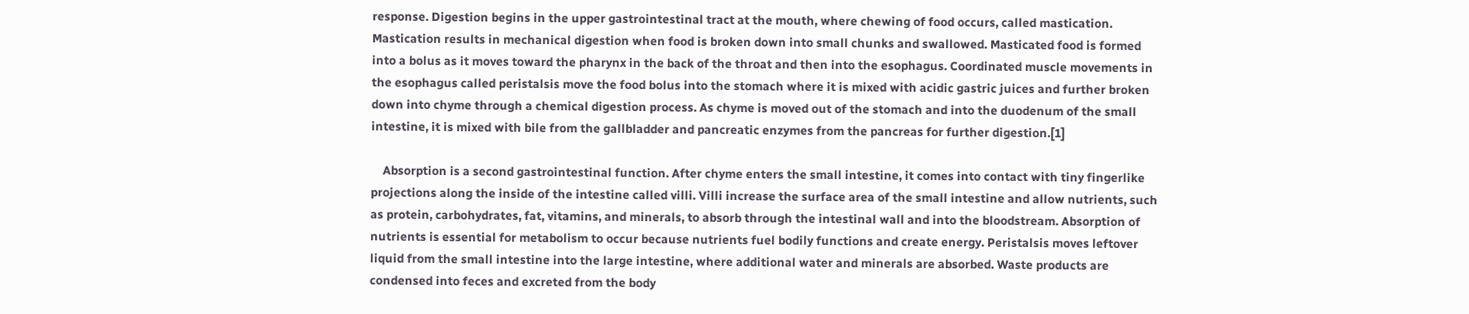response. Digestion begins in the upper gastrointestinal tract at the mouth, where chewing of food occurs, called mastication. Mastication results in mechanical digestion when food is broken down into small chunks and swallowed. Masticated food is formed into a bolus as it moves toward the pharynx in the back of the throat and then into the esophagus. Coordinated muscle movements in the esophagus called peristalsis move the food bolus into the stomach where it is mixed with acidic gastric juices and further broken down into chyme through a chemical digestion process. As chyme is moved out of the stomach and into the duodenum of the small intestine, it is mixed with bile from the gallbladder and pancreatic enzymes from the pancreas for further digestion.[1]

    Absorption is a second gastrointestinal function. After chyme enters the small intestine, it comes into contact with tiny fingerlike projections along the inside of the intestine called villi. Villi increase the surface area of the small intestine and allow nutrients, such as protein, carbohydrates, fat, vitamins, and minerals, to absorb through the intestinal wall and into the bloodstream. Absorption of nutrients is essential for metabolism to occur because nutrients fuel bodily functions and create energy. Peristalsis moves leftover liquid from the small intestine into the large intestine, where additional water and minerals are absorbed. Waste products are condensed into feces and excreted from the body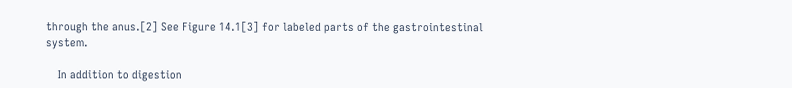through the anus.[2] See Figure 14.1[3] for labeled parts of the gastrointestinal system.

    In addition to digestion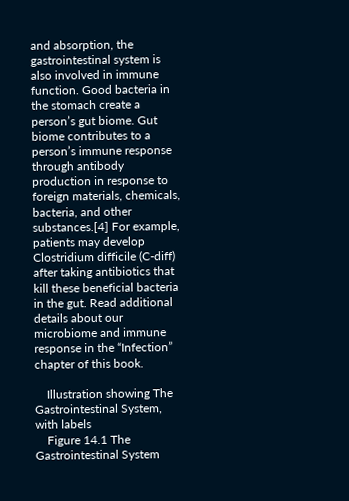and absorption, the gastrointestinal system is also involved in immune function. Good bacteria in the stomach create a person’s gut biome. Gut biome contributes to a person’s immune response through antibody production in response to foreign materials, chemicals, bacteria, and other substances.[4] For example, patients may develop Clostridium difficile (C-diff) after taking antibiotics that kill these beneficial bacteria in the gut. Read additional details about our microbiome and immune response in the “Infection” chapter of this book.

    Illustration showing The Gastrointestinal System, with labels
    Figure 14.1 The Gastrointestinal System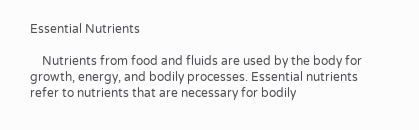Essential Nutrients

    Nutrients from food and fluids are used by the body for growth, energy, and bodily processes. Essential nutrients refer to nutrients that are necessary for bodily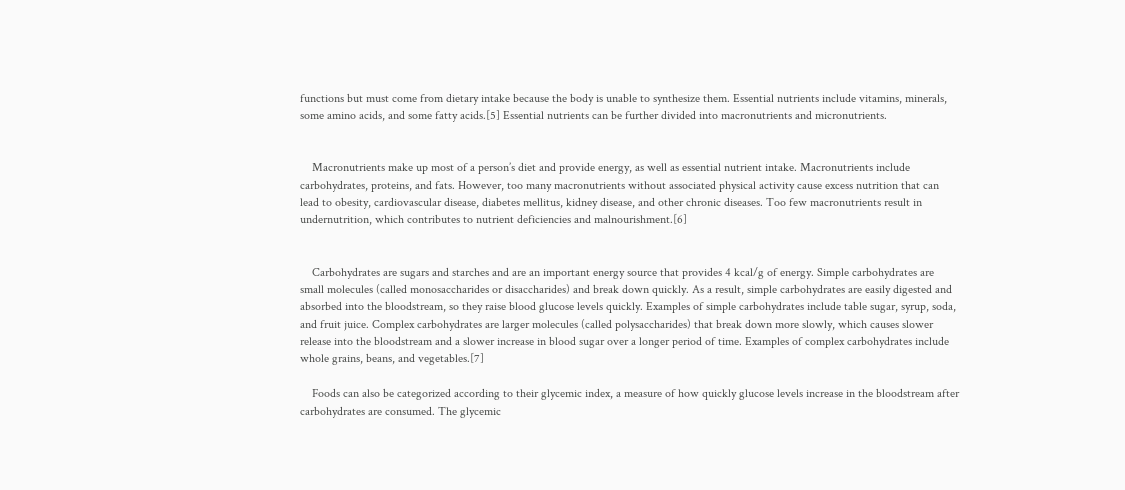functions but must come from dietary intake because the body is unable to synthesize them. Essential nutrients include vitamins, minerals, some amino acids, and some fatty acids.[5] Essential nutrients can be further divided into macronutrients and micronutrients.


    Macronutrients make up most of a person’s diet and provide energy, as well as essential nutrient intake. Macronutrients include carbohydrates, proteins, and fats. However, too many macronutrients without associated physical activity cause excess nutrition that can lead to obesity, cardiovascular disease, diabetes mellitus, kidney disease, and other chronic diseases. Too few macronutrients result in undernutrition, which contributes to nutrient deficiencies and malnourishment.[6]


    Carbohydrates are sugars and starches and are an important energy source that provides 4 kcal/g of energy. Simple carbohydrates are small molecules (called monosaccharides or disaccharides) and break down quickly. As a result, simple carbohydrates are easily digested and absorbed into the bloodstream, so they raise blood glucose levels quickly. Examples of simple carbohydrates include table sugar, syrup, soda, and fruit juice. Complex carbohydrates are larger molecules (called polysaccharides) that break down more slowly, which causes slower release into the bloodstream and a slower increase in blood sugar over a longer period of time. Examples of complex carbohydrates include whole grains, beans, and vegetables.[7]

    Foods can also be categorized according to their glycemic index, a measure of how quickly glucose levels increase in the bloodstream after carbohydrates are consumed. The glycemic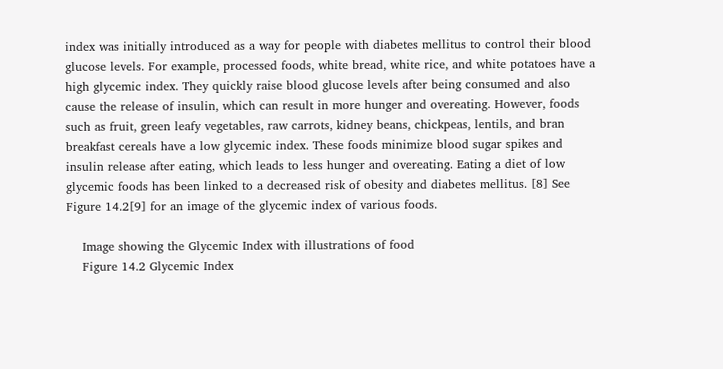index was initially introduced as a way for people with diabetes mellitus to control their blood glucose levels. For example, processed foods, white bread, white rice, and white potatoes have a high glycemic index. They quickly raise blood glucose levels after being consumed and also cause the release of insulin, which can result in more hunger and overeating. However, foods such as fruit, green leafy vegetables, raw carrots, kidney beans, chickpeas, lentils, and bran breakfast cereals have a low glycemic index. These foods minimize blood sugar spikes and insulin release after eating, which leads to less hunger and overeating. Eating a diet of low glycemic foods has been linked to a decreased risk of obesity and diabetes mellitus. [8] See Figure 14.2[9] for an image of the glycemic index of various foods.

    Image showing the Glycemic Index with illustrations of food
    Figure 14.2 Glycemic Index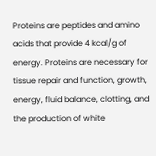Proteins are peptides and amino acids that provide 4 kcal/g of energy. Proteins are necessary for tissue repair and function, growth, energy, fluid balance, clotting, and the production of white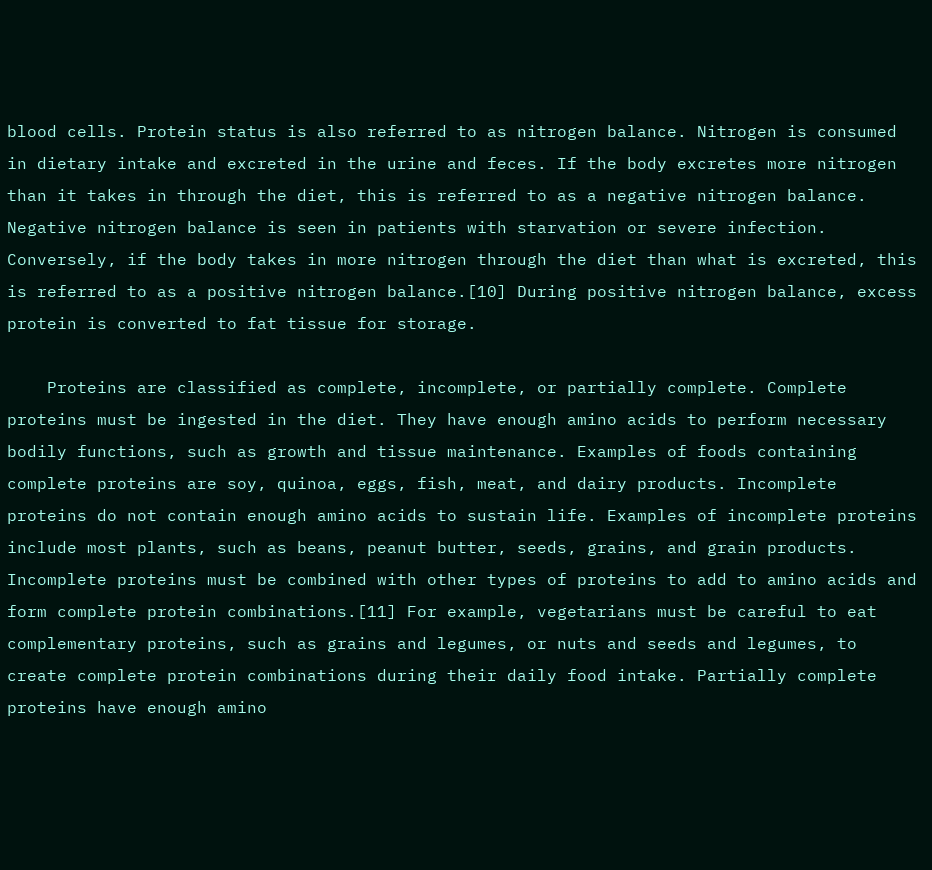blood cells. Protein status is also referred to as nitrogen balance. Nitrogen is consumed in dietary intake and excreted in the urine and feces. If the body excretes more nitrogen than it takes in through the diet, this is referred to as a negative nitrogen balance. Negative nitrogen balance is seen in patients with starvation or severe infection. Conversely, if the body takes in more nitrogen through the diet than what is excreted, this is referred to as a positive nitrogen balance.[10] During positive nitrogen balance, excess protein is converted to fat tissue for storage.

    Proteins are classified as complete, incomplete, or partially complete. Complete proteins must be ingested in the diet. They have enough amino acids to perform necessary bodily functions, such as growth and tissue maintenance. Examples of foods containing complete proteins are soy, quinoa, eggs, fish, meat, and dairy products. Incomplete proteins do not contain enough amino acids to sustain life. Examples of incomplete proteins include most plants, such as beans, peanut butter, seeds, grains, and grain products. Incomplete proteins must be combined with other types of proteins to add to amino acids and form complete protein combinations.[11] For example, vegetarians must be careful to eat complementary proteins, such as grains and legumes, or nuts and seeds and legumes, to create complete protein combinations during their daily food intake. Partially complete proteins have enough amino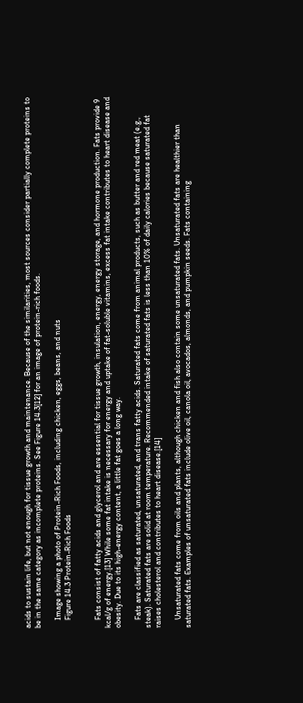acids to sustain life, but not enough for tissue growth and maintenance. Because of the similarities, most sources consider partially complete proteins to be in the same category as incomplete proteins. See Figure 14.3[12] for an image of protein-rich foods.

    Image showing a photo of Protein-Rich Foods, including chicken, eggs, beans, and nuts
    Figure 14.3 Protein-Rich Foods


    Fats consist of fatty acids and glycerol and are essential for tissue growth, insulation, energy, energy storage, and hormone production. Fats provide 9 kcal/g of energy.[13] While some fat intake is necessary for energy and uptake of fat-soluble vitamins, excess fat intake contributes to heart disease and obesity. Due to its high-energy content, a little fat goes a long way.

    Fats are classified as saturated, unsaturated, and trans fatty acids. Saturated fats come from animal products, such as butter and red meat (e.g., steak). Saturated fats are solid at room temperature. Recommended intake of saturated fats is less than 10% of daily calories because saturated fat raises cholesterol and contributes to heart disease.[14]

    Unsaturated fats come from oils and plants, although chicken and fish also contain some unsaturated fats. Unsaturated fats are healthier than saturated fats. Examples of unsaturated fats include olive oil, canola oil, avocados, almonds, and pumpkin seeds. Fats containing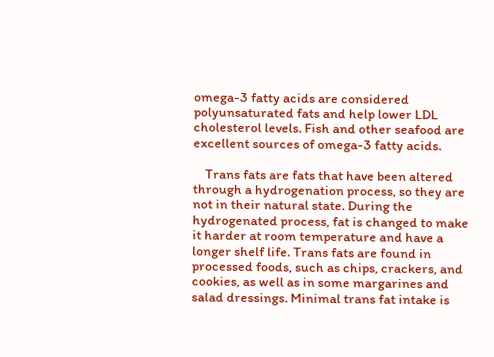omega-3 fatty acids are considered polyunsaturated fats and help lower LDL cholesterol levels. Fish and other seafood are excellent sources of omega-3 fatty acids.

    Trans fats are fats that have been altered through a hydrogenation process, so they are not in their natural state. During the hydrogenated process, fat is changed to make it harder at room temperature and have a longer shelf life. Trans fats are found in processed foods, such as chips, crackers, and cookies, as well as in some margarines and salad dressings. Minimal trans fat intake is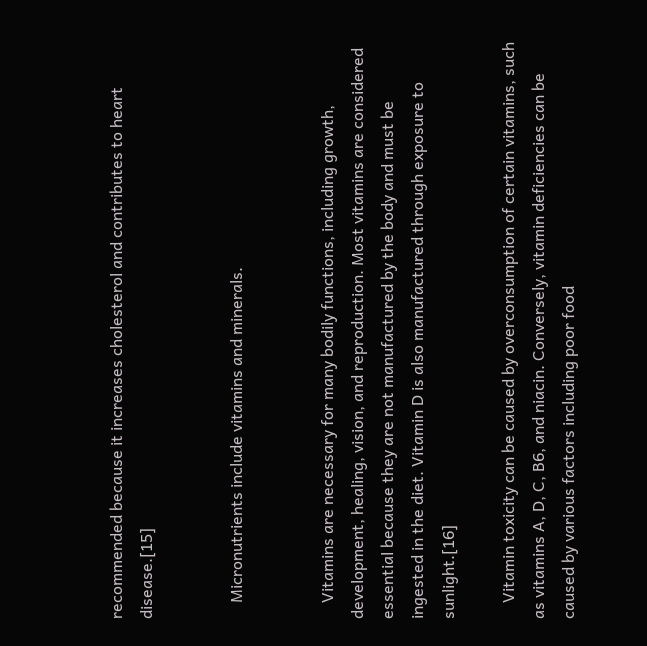recommended because it increases cholesterol and contributes to heart disease.[15]


    Micronutrients include vitamins and minerals.


    Vitamins are necessary for many bodily functions, including growth, development, healing, vision, and reproduction. Most vitamins are considered essential because they are not manufactured by the body and must be ingested in the diet. Vitamin D is also manufactured through exposure to sunlight.[16]

    Vitamin toxicity can be caused by overconsumption of certain vitamins, such as vitamins A, D, C, B6, and niacin. Conversely, vitamin deficiencies can be caused by various factors including poor food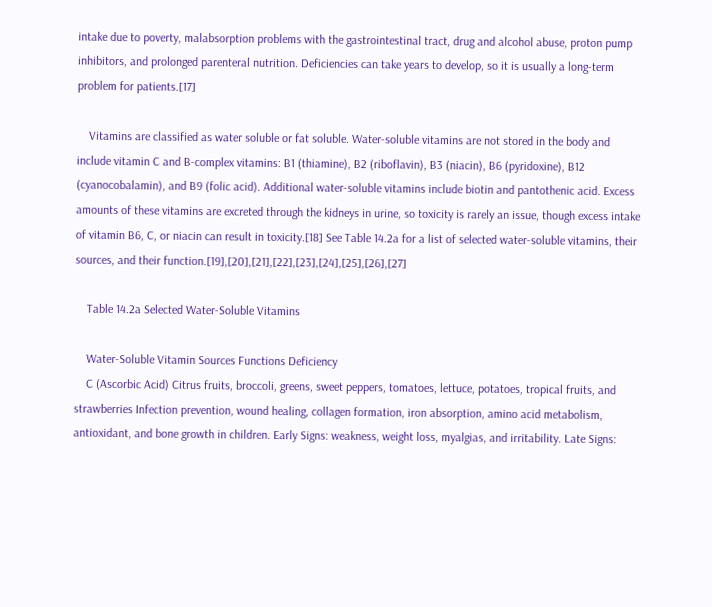intake due to poverty, malabsorption problems with the gastrointestinal tract, drug and alcohol abuse, proton pump inhibitors, and prolonged parenteral nutrition. Deficiencies can take years to develop, so it is usually a long-term problem for patients.[17]

    Vitamins are classified as water soluble or fat soluble. Water-soluble vitamins are not stored in the body and include vitamin C and B-complex vitamins: B1 (thiamine), B2 (riboflavin), B3 (niacin), B6 (pyridoxine), B12 (cyanocobalamin), and B9 (folic acid). Additional water-soluble vitamins include biotin and pantothenic acid. Excess amounts of these vitamins are excreted through the kidneys in urine, so toxicity is rarely an issue, though excess intake of vitamin B6, C, or niacin can result in toxicity.[18] See Table 14.2a for a list of selected water-soluble vitamins, their sources, and their function.[19],[20],[21],[22],[23],[24],[25],[26],[27]

    Table 14.2a Selected Water-Soluble Vitamins

    Water-Soluble Vitamin Sources Functions Deficiency
    C (Ascorbic Acid) Citrus fruits, broccoli, greens, sweet peppers, tomatoes, lettuce, potatoes, tropical fruits, and strawberries Infection prevention, wound healing, collagen formation, iron absorption, amino acid metabolism, antioxidant, and bone growth in children. Early Signs: weakness, weight loss, myalgias, and irritability. Late Signs: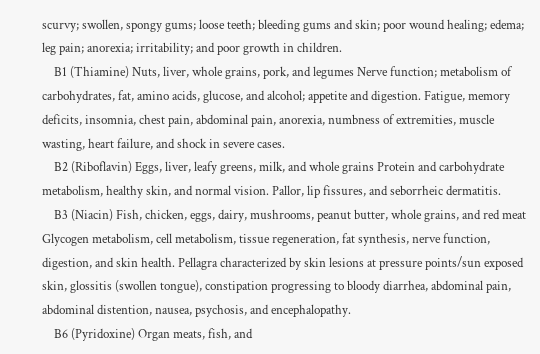scurvy; swollen, spongy gums; loose teeth; bleeding gums and skin; poor wound healing; edema; leg pain; anorexia; irritability; and poor growth in children.
    B1 (Thiamine) Nuts, liver, whole grains, pork, and legumes Nerve function; metabolism of carbohydrates, fat, amino acids, glucose, and alcohol; appetite and digestion. Fatigue, memory deficits, insomnia, chest pain, abdominal pain, anorexia, numbness of extremities, muscle wasting, heart failure, and shock in severe cases.
    B2 (Riboflavin) Eggs, liver, leafy greens, milk, and whole grains Protein and carbohydrate metabolism, healthy skin, and normal vision. Pallor, lip fissures, and seborrheic dermatitis.
    B3 (Niacin) Fish, chicken, eggs, dairy, mushrooms, peanut butter, whole grains, and red meat Glycogen metabolism, cell metabolism, tissue regeneration, fat synthesis, nerve function, digestion, and skin health. Pellagra characterized by skin lesions at pressure points/sun exposed skin, glossitis (swollen tongue), constipation progressing to bloody diarrhea, abdominal pain, abdominal distention, nausea, psychosis, and encephalopathy.
    B6 (Pyridoxine) Organ meats, fish, and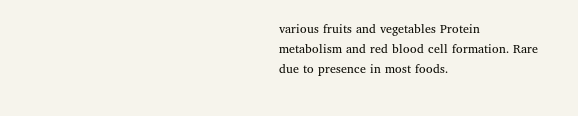various fruits and vegetables Protein metabolism and red blood cell formation. Rare due to presence in most foods.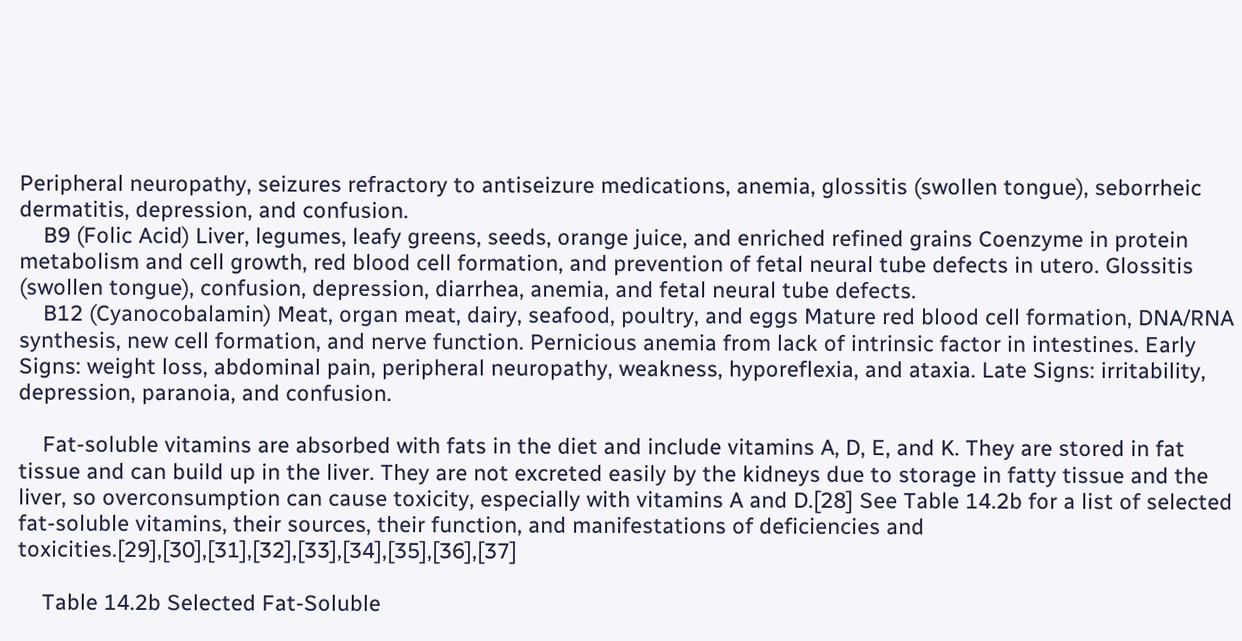Peripheral neuropathy, seizures refractory to antiseizure medications, anemia, glossitis (swollen tongue), seborrheic dermatitis, depression, and confusion.
    B9 (Folic Acid) Liver, legumes, leafy greens, seeds, orange juice, and enriched refined grains Coenzyme in protein metabolism and cell growth, red blood cell formation, and prevention of fetal neural tube defects in utero. Glossitis (swollen tongue), confusion, depression, diarrhea, anemia, and fetal neural tube defects.
    B12 (Cyanocobalamin) Meat, organ meat, dairy, seafood, poultry, and eggs Mature red blood cell formation, DNA/RNA synthesis, new cell formation, and nerve function. Pernicious anemia from lack of intrinsic factor in intestines. Early Signs: weight loss, abdominal pain, peripheral neuropathy, weakness, hyporeflexia, and ataxia. Late Signs: irritability, depression, paranoia, and confusion.

    Fat-soluble vitamins are absorbed with fats in the diet and include vitamins A, D, E, and K. They are stored in fat tissue and can build up in the liver. They are not excreted easily by the kidneys due to storage in fatty tissue and the liver, so overconsumption can cause toxicity, especially with vitamins A and D.[28] See Table 14.2b for a list of selected fat-soluble vitamins, their sources, their function, and manifestations of deficiencies and toxicities.[29],[30],[31],[32],[33],[34],[35],[36],[37]

    Table 14.2b Selected Fat-Soluble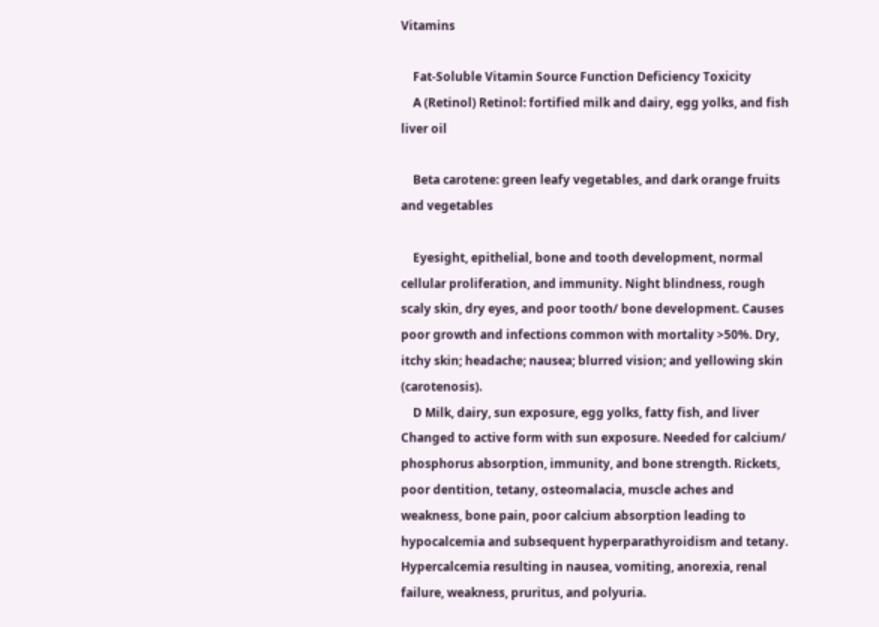Vitamins

    Fat-Soluble Vitamin Source Function Deficiency Toxicity
    A (Retinol) Retinol: fortified milk and dairy, egg yolks, and fish liver oil

    Beta carotene: green leafy vegetables, and dark orange fruits and vegetables

    Eyesight, epithelial, bone and tooth development, normal cellular proliferation, and immunity. Night blindness, rough scaly skin, dry eyes, and poor tooth/ bone development. Causes poor growth and infections common with mortality >50%. Dry, itchy skin; headache; nausea; blurred vision; and yellowing skin (carotenosis).
    D Milk, dairy, sun exposure, egg yolks, fatty fish, and liver Changed to active form with sun exposure. Needed for calcium/ phosphorus absorption, immunity, and bone strength. Rickets, poor dentition, tetany, osteomalacia, muscle aches and weakness, bone pain, poor calcium absorption leading to hypocalcemia and subsequent hyperparathyroidism and tetany. Hypercalcemia resulting in nausea, vomiting, anorexia, renal failure, weakness, pruritus, and polyuria.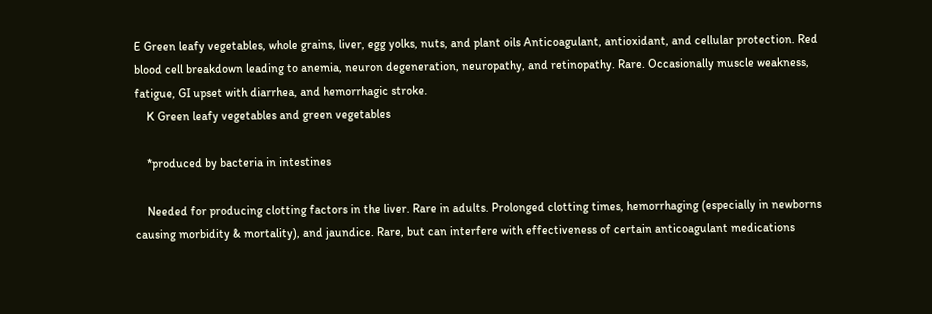E Green leafy vegetables, whole grains, liver, egg yolks, nuts, and plant oils Anticoagulant, antioxidant, and cellular protection. Red blood cell breakdown leading to anemia, neuron degeneration, neuropathy, and retinopathy. Rare. Occasionally muscle weakness, fatigue, GI upset with diarrhea, and hemorrhagic stroke.
    K Green leafy vegetables and green vegetables

    *produced by bacteria in intestines

    Needed for producing clotting factors in the liver. Rare in adults. Prolonged clotting times, hemorrhaging (especially in newborns causing morbidity & mortality), and jaundice. Rare, but can interfere with effectiveness of certain anticoagulant medications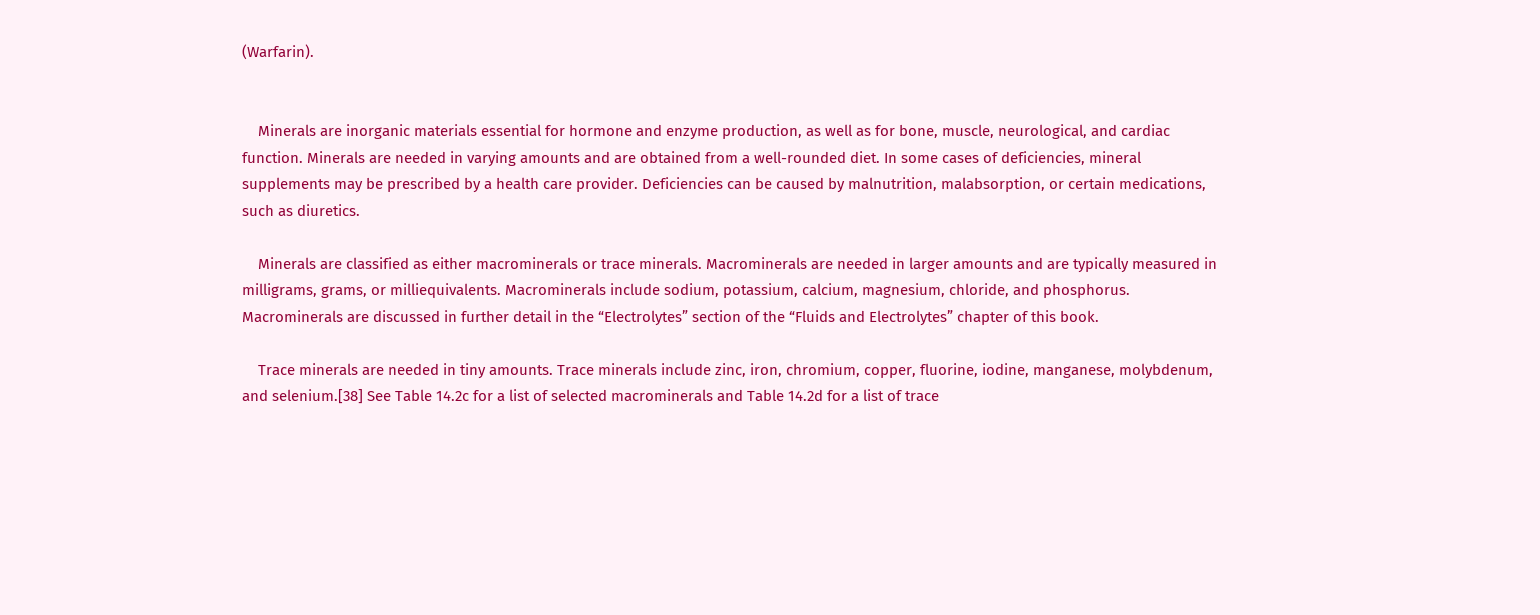(Warfarin).


    Minerals are inorganic materials essential for hormone and enzyme production, as well as for bone, muscle, neurological, and cardiac function. Minerals are needed in varying amounts and are obtained from a well-rounded diet. In some cases of deficiencies, mineral supplements may be prescribed by a health care provider. Deficiencies can be caused by malnutrition, malabsorption, or certain medications, such as diuretics.

    Minerals are classified as either macrominerals or trace minerals. Macrominerals are needed in larger amounts and are typically measured in milligrams, grams, or milliequivalents. Macrominerals include sodium, potassium, calcium, magnesium, chloride, and phosphorus. Macrominerals are discussed in further detail in the “Electrolytes” section of the “Fluids and Electrolytes” chapter of this book.

    Trace minerals are needed in tiny amounts. Trace minerals include zinc, iron, chromium, copper, fluorine, iodine, manganese, molybdenum, and selenium.[38] See Table 14.2c for a list of selected macrominerals and Table 14.2d for a list of trace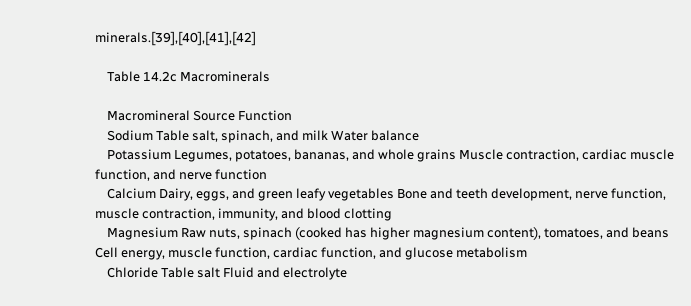minerals.[39],[40],[41],[42]

    Table 14.2c Macrominerals

    Macromineral Source Function
    Sodium Table salt, spinach, and milk Water balance
    Potassium Legumes, potatoes, bananas, and whole grains Muscle contraction, cardiac muscle function, and nerve function
    Calcium Dairy, eggs, and green leafy vegetables Bone and teeth development, nerve function, muscle contraction, immunity, and blood clotting
    Magnesium Raw nuts, spinach (cooked has higher magnesium content), tomatoes, and beans Cell energy, muscle function, cardiac function, and glucose metabolism
    Chloride Table salt Fluid and electrolyte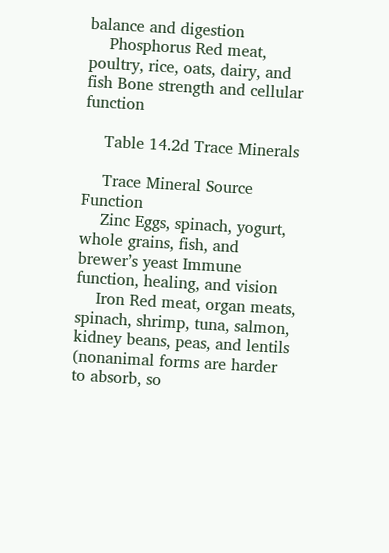balance and digestion
    Phosphorus Red meat, poultry, rice, oats, dairy, and fish Bone strength and cellular function

    Table 14.2d Trace Minerals

    Trace Mineral Source Function
    Zinc Eggs, spinach, yogurt, whole grains, fish, and brewer’s yeast Immune function, healing, and vision
    Iron Red meat, organ meats, spinach, shrimp, tuna, salmon, kidney beans, peas, and lentils (nonanimal forms are harder to absorb, so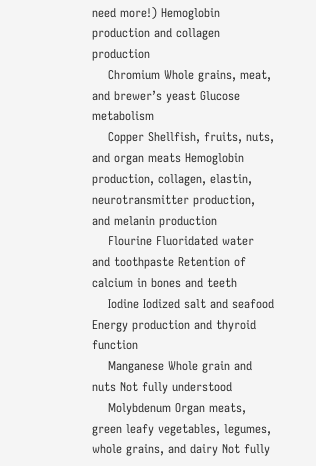need more!) Hemoglobin production and collagen production
    Chromium Whole grains, meat, and brewer’s yeast Glucose metabolism
    Copper Shellfish, fruits, nuts, and organ meats Hemoglobin production, collagen, elastin, neurotransmitter production, and melanin production
    Flourine Fluoridated water and toothpaste Retention of calcium in bones and teeth
    Iodine Iodized salt and seafood Energy production and thyroid function
    Manganese Whole grain and nuts Not fully understood
    Molybdenum Organ meats, green leafy vegetables, legumes, whole grains, and dairy Not fully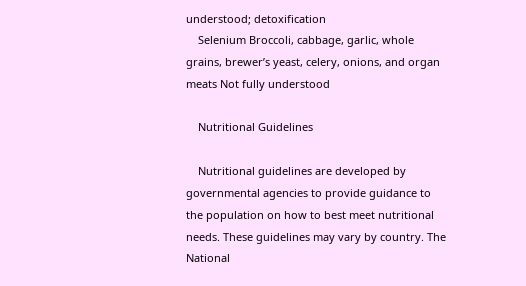understood; detoxification
    Selenium Broccoli, cabbage, garlic, whole grains, brewer’s yeast, celery, onions, and organ meats Not fully understood

    Nutritional Guidelines

    Nutritional guidelines are developed by governmental agencies to provide guidance to the population on how to best meet nutritional needs. These guidelines may vary by country. The National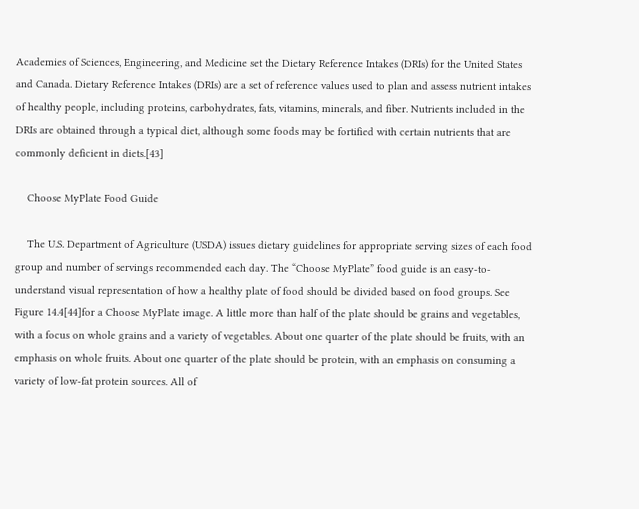Academies of Sciences, Engineering, and Medicine set the Dietary Reference Intakes (DRIs) for the United States and Canada. Dietary Reference Intakes (DRIs) are a set of reference values used to plan and assess nutrient intakes of healthy people, including proteins, carbohydrates, fats, vitamins, minerals, and fiber. Nutrients included in the DRIs are obtained through a typical diet, although some foods may be fortified with certain nutrients that are commonly deficient in diets.[43]

    Choose MyPlate Food Guide

    The U.S. Department of Agriculture (USDA) issues dietary guidelines for appropriate serving sizes of each food group and number of servings recommended each day. The “Choose MyPlate” food guide is an easy-to-understand visual representation of how a healthy plate of food should be divided based on food groups. See Figure 14.4[44]for a Choose MyPlate image. A little more than half of the plate should be grains and vegetables, with a focus on whole grains and a variety of vegetables. About one quarter of the plate should be fruits, with an emphasis on whole fruits. About one quarter of the plate should be protein, with an emphasis on consuming a variety of low-fat protein sources. All of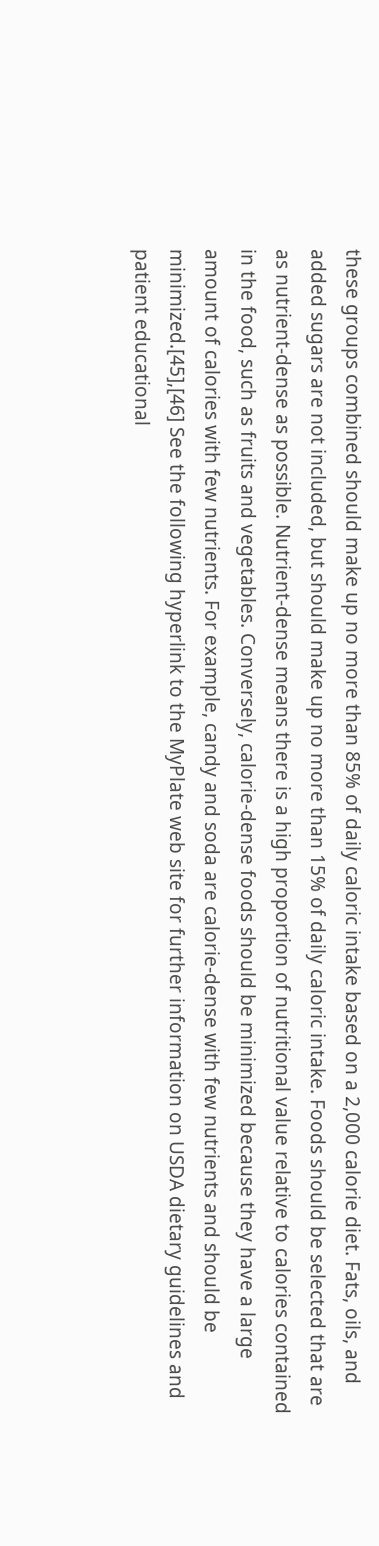these groups combined should make up no more than 85% of daily caloric intake based on a 2,000 calorie diet. Fats, oils, and added sugars are not included, but should make up no more than 15% of daily caloric intake. Foods should be selected that are as nutrient-dense as possible. Nutrient-dense means there is a high proportion of nutritional value relative to calories contained in the food, such as fruits and vegetables. Conversely, calorie-dense foods should be minimized because they have a large amount of calories with few nutrients. For example, candy and soda are calorie-dense with few nutrients and should be minimized.[45],[46] See the following hyperlink to the MyPlate web site for further information on USDA dietary guidelines and patient educational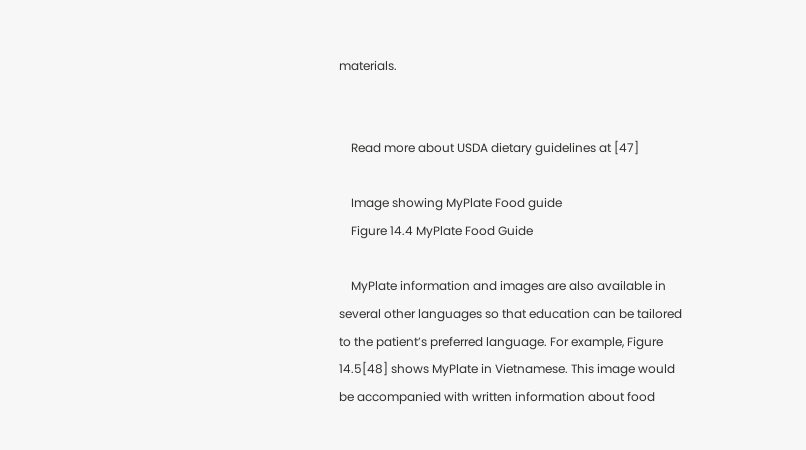materials.


    Read more about USDA dietary guidelines at [47]

    Image showing MyPlate Food guide
    Figure 14.4 MyPlate Food Guide

    MyPlate information and images are also available in several other languages so that education can be tailored to the patient’s preferred language. For example, Figure 14.5[48] shows MyPlate in Vietnamese. This image would be accompanied with written information about food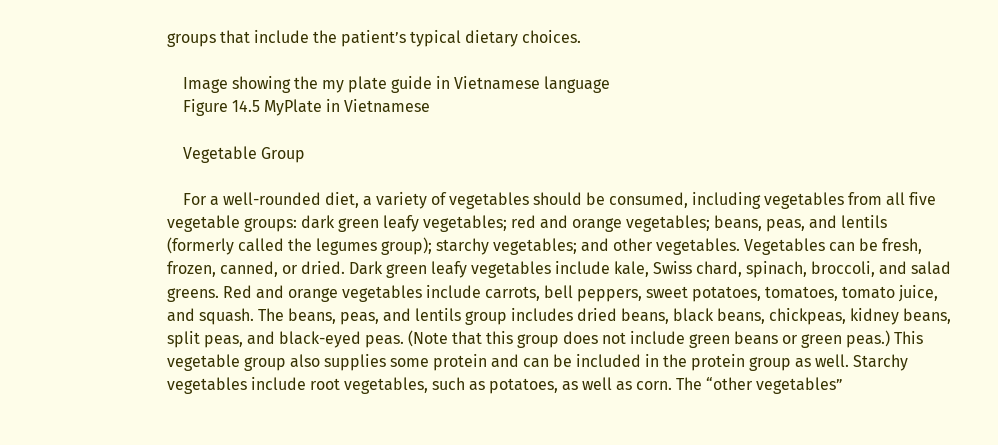groups that include the patient’s typical dietary choices.

    Image showing the my plate guide in Vietnamese language
    Figure 14.5 MyPlate in Vietnamese

    Vegetable Group

    For a well-rounded diet, a variety of vegetables should be consumed, including vegetables from all five vegetable groups: dark green leafy vegetables; red and orange vegetables; beans, peas, and lentils (formerly called the legumes group); starchy vegetables; and other vegetables. Vegetables can be fresh, frozen, canned, or dried. Dark green leafy vegetables include kale, Swiss chard, spinach, broccoli, and salad greens. Red and orange vegetables include carrots, bell peppers, sweet potatoes, tomatoes, tomato juice, and squash. The beans, peas, and lentils group includes dried beans, black beans, chickpeas, kidney beans, split peas, and black-eyed peas. (Note that this group does not include green beans or green peas.) This vegetable group also supplies some protein and can be included in the protein group as well. Starchy vegetables include root vegetables, such as potatoes, as well as corn. The “other vegetables”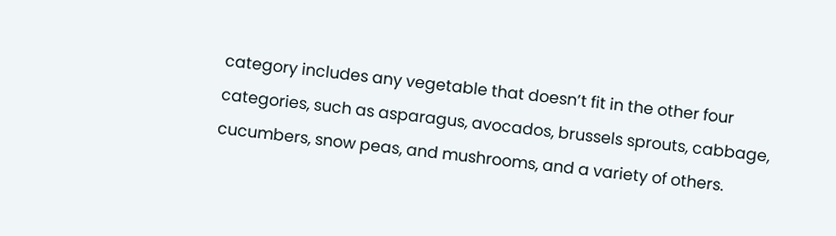category includes any vegetable that doesn’t fit in the other four categories, such as asparagus, avocados, brussels sprouts, cabbage, cucumbers, snow peas, and mushrooms, and a variety of others.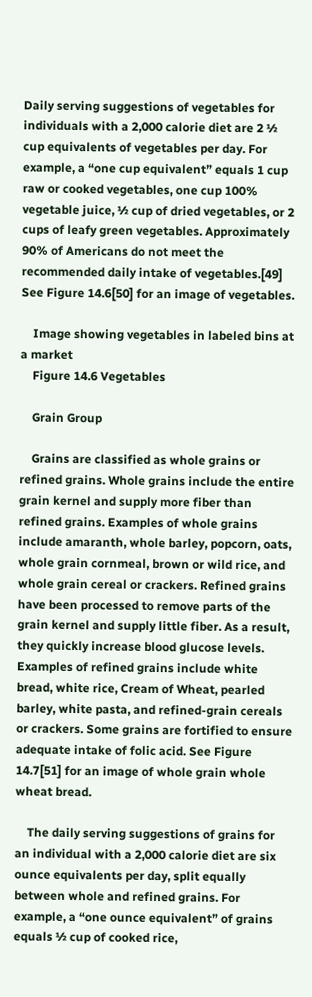Daily serving suggestions of vegetables for individuals with a 2,000 calorie diet are 2 ½ cup equivalents of vegetables per day. For example, a “one cup equivalent” equals 1 cup raw or cooked vegetables, one cup 100% vegetable juice, ½ cup of dried vegetables, or 2 cups of leafy green vegetables. Approximately 90% of Americans do not meet the recommended daily intake of vegetables.[49] See Figure 14.6[50] for an image of vegetables.

    Image showing vegetables in labeled bins at a market
    Figure 14.6 Vegetables

    Grain Group

    Grains are classified as whole grains or refined grains. Whole grains include the entire grain kernel and supply more fiber than refined grains. Examples of whole grains include amaranth, whole barley, popcorn, oats, whole grain cornmeal, brown or wild rice, and whole grain cereal or crackers. Refined grains have been processed to remove parts of the grain kernel and supply little fiber. As a result, they quickly increase blood glucose levels. Examples of refined grains include white bread, white rice, Cream of Wheat, pearled barley, white pasta, and refined-grain cereals or crackers. Some grains are fortified to ensure adequate intake of folic acid. See Figure 14.7[51] for an image of whole grain whole wheat bread.

    The daily serving suggestions of grains for an individual with a 2,000 calorie diet are six ounce equivalents per day, split equally between whole and refined grains. For example, a “one ounce equivalent” of grains equals ½ cup of cooked rice,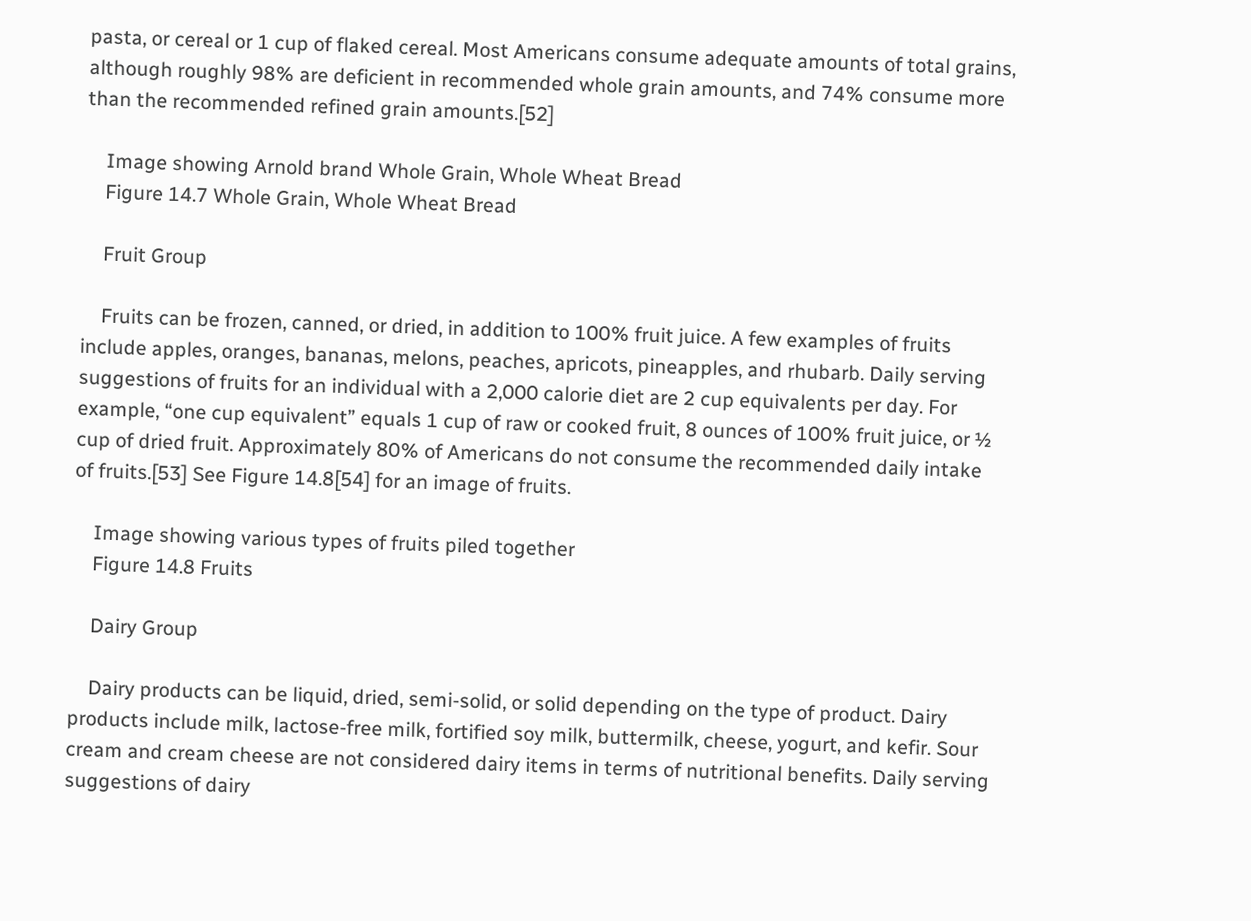pasta, or cereal or 1 cup of flaked cereal. Most Americans consume adequate amounts of total grains, although roughly 98% are deficient in recommended whole grain amounts, and 74% consume more than the recommended refined grain amounts.[52]

    Image showing Arnold brand Whole Grain, Whole Wheat Bread
    Figure 14.7 Whole Grain, Whole Wheat Bread

    Fruit Group

    Fruits can be frozen, canned, or dried, in addition to 100% fruit juice. A few examples of fruits include apples, oranges, bananas, melons, peaches, apricots, pineapples, and rhubarb. Daily serving suggestions of fruits for an individual with a 2,000 calorie diet are 2 cup equivalents per day. For example, “one cup equivalent” equals 1 cup of raw or cooked fruit, 8 ounces of 100% fruit juice, or ½ cup of dried fruit. Approximately 80% of Americans do not consume the recommended daily intake of fruits.[53] See Figure 14.8[54] for an image of fruits.

    Image showing various types of fruits piled together
    Figure 14.8 Fruits

    Dairy Group

    Dairy products can be liquid, dried, semi-solid, or solid depending on the type of product. Dairy products include milk, lactose-free milk, fortified soy milk, buttermilk, cheese, yogurt, and kefir. Sour cream and cream cheese are not considered dairy items in terms of nutritional benefits. Daily serving suggestions of dairy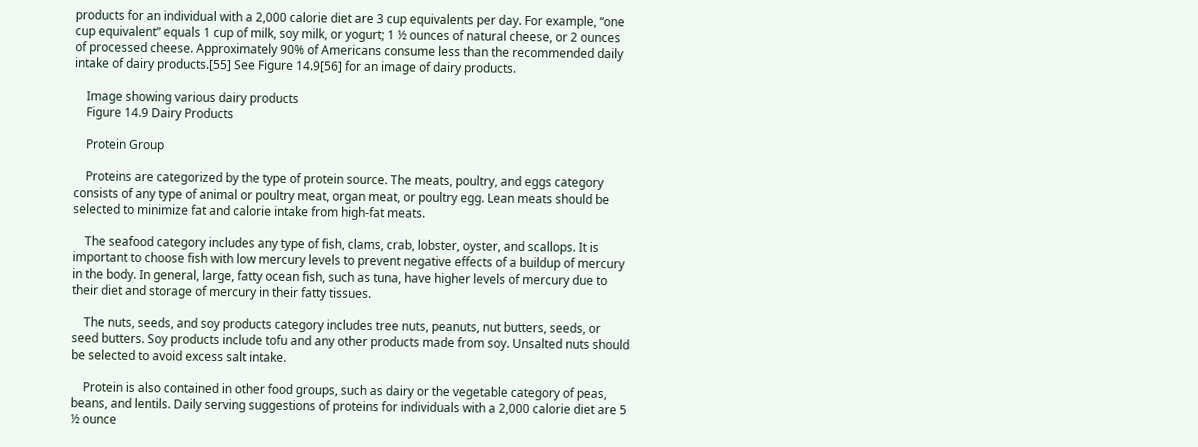products for an individual with a 2,000 calorie diet are 3 cup equivalents per day. For example, “one cup equivalent” equals 1 cup of milk, soy milk, or yogurt; 1 ½ ounces of natural cheese, or 2 ounces of processed cheese. Approximately 90% of Americans consume less than the recommended daily intake of dairy products.[55] See Figure 14.9[56] for an image of dairy products.

    Image showing various dairy products
    Figure 14.9 Dairy Products

    Protein Group

    Proteins are categorized by the type of protein source. The meats, poultry, and eggs category consists of any type of animal or poultry meat, organ meat, or poultry egg. Lean meats should be selected to minimize fat and calorie intake from high-fat meats.

    The seafood category includes any type of fish, clams, crab, lobster, oyster, and scallops. It is important to choose fish with low mercury levels to prevent negative effects of a buildup of mercury in the body. In general, large, fatty ocean fish, such as tuna, have higher levels of mercury due to their diet and storage of mercury in their fatty tissues.

    The nuts, seeds, and soy products category includes tree nuts, peanuts, nut butters, seeds, or seed butters. Soy products include tofu and any other products made from soy. Unsalted nuts should be selected to avoid excess salt intake.

    Protein is also contained in other food groups, such as dairy or the vegetable category of peas, beans, and lentils. Daily serving suggestions of proteins for individuals with a 2,000 calorie diet are 5 ½ ounce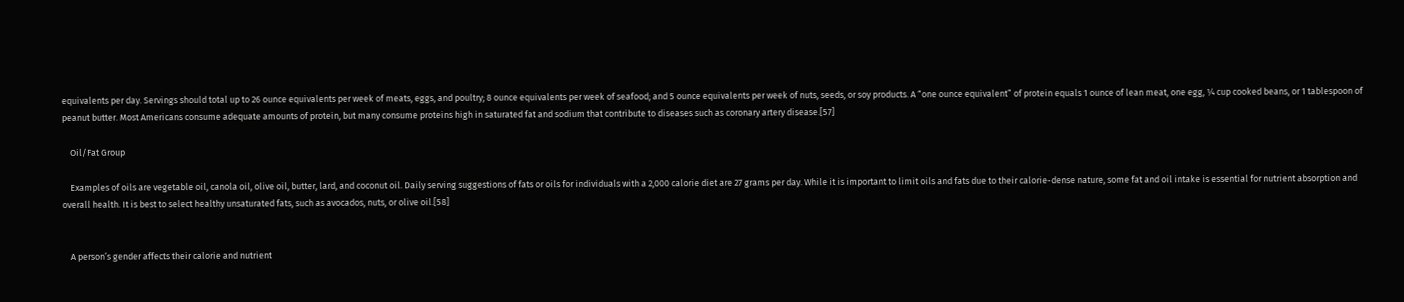equivalents per day. Servings should total up to 26 ounce equivalents per week of meats, eggs, and poultry; 8 ounce equivalents per week of seafood; and 5 ounce equivalents per week of nuts, seeds, or soy products. A “one ounce equivalent” of protein equals 1 ounce of lean meat, one egg, ¼ cup cooked beans, or 1 tablespoon of peanut butter. Most Americans consume adequate amounts of protein, but many consume proteins high in saturated fat and sodium that contribute to diseases such as coronary artery disease.[57]

    Oil/Fat Group

    Examples of oils are vegetable oil, canola oil, olive oil, butter, lard, and coconut oil. Daily serving suggestions of fats or oils for individuals with a 2,000 calorie diet are 27 grams per day. While it is important to limit oils and fats due to their calorie-dense nature, some fat and oil intake is essential for nutrient absorption and overall health. It is best to select healthy unsaturated fats, such as avocados, nuts, or olive oil.[58]


    A person’s gender affects their calorie and nutrient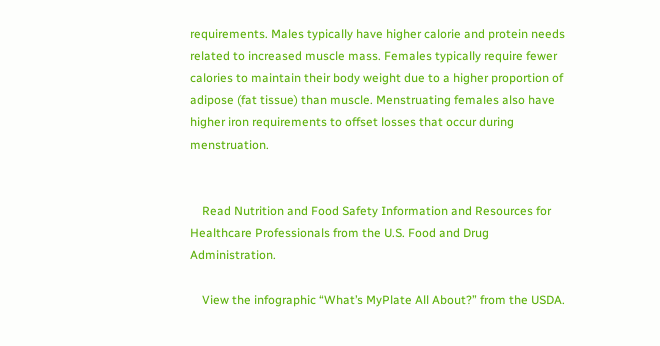requirements. Males typically have higher calorie and protein needs related to increased muscle mass. Females typically require fewer calories to maintain their body weight due to a higher proportion of adipose (fat tissue) than muscle. Menstruating females also have higher iron requirements to offset losses that occur during menstruation.


    Read Nutrition and Food Safety Information and Resources for Healthcare Professionals from the U.S. Food and Drug Administration.

    View the infographic “What’s MyPlate All About?” from the USDA.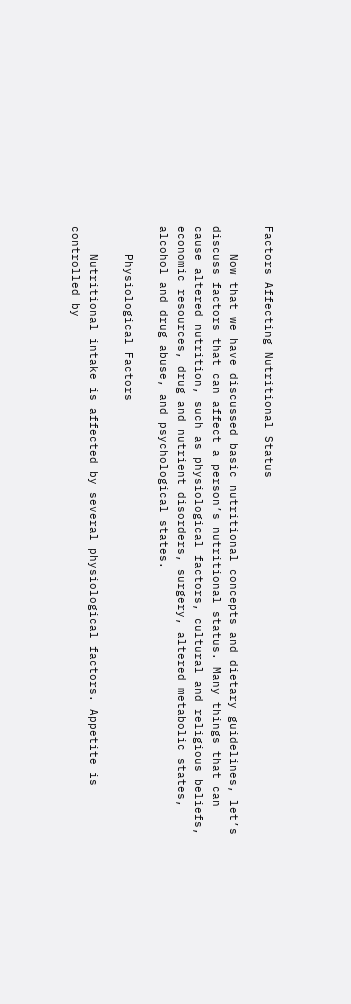Factors Affecting Nutritional Status

    Now that we have discussed basic nutritional concepts and dietary guidelines, let’s discuss factors that can affect a person’s nutritional status. Many things that can cause altered nutrition, such as physiological factors, cultural and religious beliefs, economic resources, drug and nutrient disorders, surgery, altered metabolic states, alcohol and drug abuse, and psychological states.

    Physiological Factors

    Nutritional intake is affected by several physiological factors. Appetite is controlled by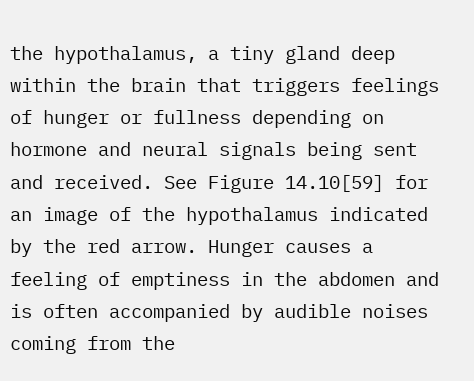the hypothalamus, a tiny gland deep within the brain that triggers feelings of hunger or fullness depending on hormone and neural signals being sent and received. See Figure 14.10[59] for an image of the hypothalamus indicated by the red arrow. Hunger causes a feeling of emptiness in the abdomen and is often accompanied by audible noises coming from the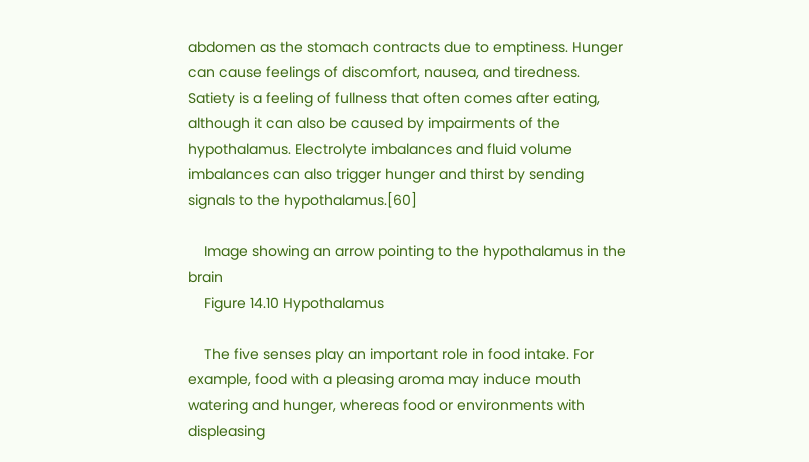abdomen as the stomach contracts due to emptiness. Hunger can cause feelings of discomfort, nausea, and tiredness. Satiety is a feeling of fullness that often comes after eating, although it can also be caused by impairments of the hypothalamus. Electrolyte imbalances and fluid volume imbalances can also trigger hunger and thirst by sending signals to the hypothalamus.[60]

    Image showing an arrow pointing to the hypothalamus in the brain
    Figure 14.10 Hypothalamus

    The five senses play an important role in food intake. For example, food with a pleasing aroma may induce mouth watering and hunger, whereas food or environments with displeasing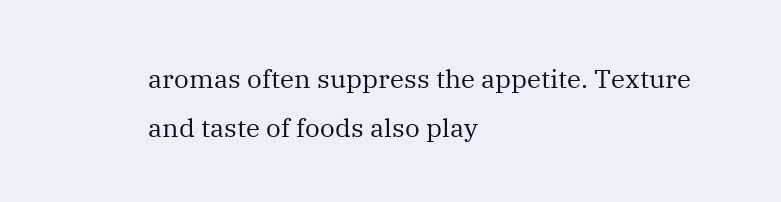aromas often suppress the appetite. Texture and taste of foods also play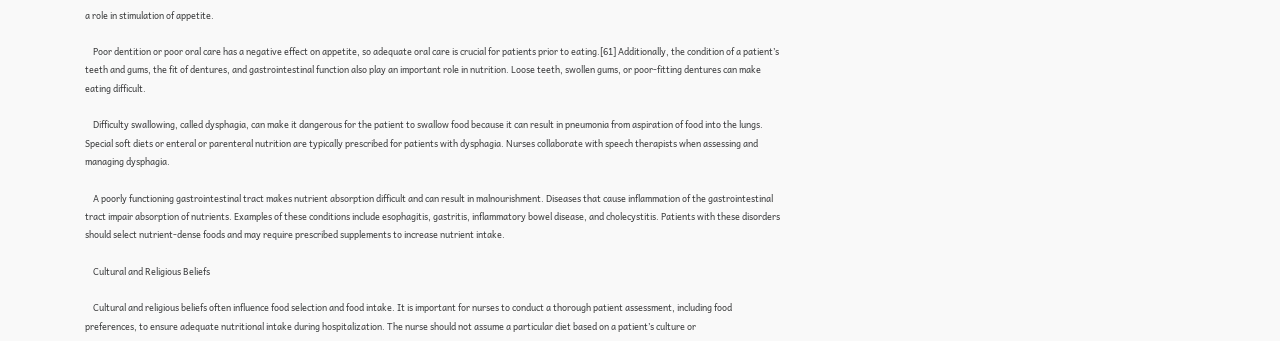a role in stimulation of appetite.

    Poor dentition or poor oral care has a negative effect on appetite, so adequate oral care is crucial for patients prior to eating.[61] Additionally, the condition of a patient’s teeth and gums, the fit of dentures, and gastrointestinal function also play an important role in nutrition. Loose teeth, swollen gums, or poor-fitting dentures can make eating difficult.

    Difficulty swallowing, called dysphagia, can make it dangerous for the patient to swallow food because it can result in pneumonia from aspiration of food into the lungs. Special soft diets or enteral or parenteral nutrition are typically prescribed for patients with dysphagia. Nurses collaborate with speech therapists when assessing and managing dysphagia.

    A poorly functioning gastrointestinal tract makes nutrient absorption difficult and can result in malnourishment. Diseases that cause inflammation of the gastrointestinal tract impair absorption of nutrients. Examples of these conditions include esophagitis, gastritis, inflammatory bowel disease, and cholecystitis. Patients with these disorders should select nutrient-dense foods and may require prescribed supplements to increase nutrient intake.

    Cultural and Religious Beliefs

    Cultural and religious beliefs often influence food selection and food intake. It is important for nurses to conduct a thorough patient assessment, including food preferences, to ensure adequate nutritional intake during hospitalization. The nurse should not assume a particular diet based on a patient’s culture or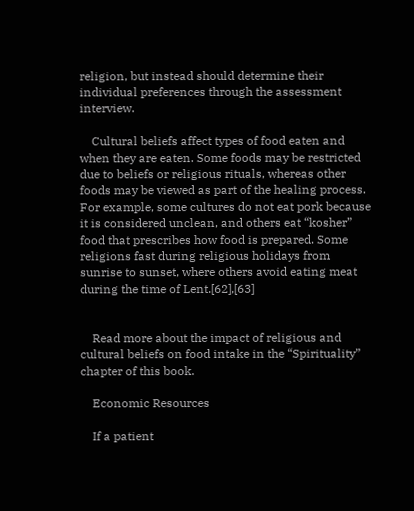religion, but instead should determine their individual preferences through the assessment interview.

    Cultural beliefs affect types of food eaten and when they are eaten. Some foods may be restricted due to beliefs or religious rituals, whereas other foods may be viewed as part of the healing process. For example, some cultures do not eat pork because it is considered unclean, and others eat “kosher” food that prescribes how food is prepared. Some religions fast during religious holidays from sunrise to sunset, where others avoid eating meat during the time of Lent.[62],[63]


    Read more about the impact of religious and cultural beliefs on food intake in the “Spirituality” chapter of this book.

    Economic Resources

    If a patient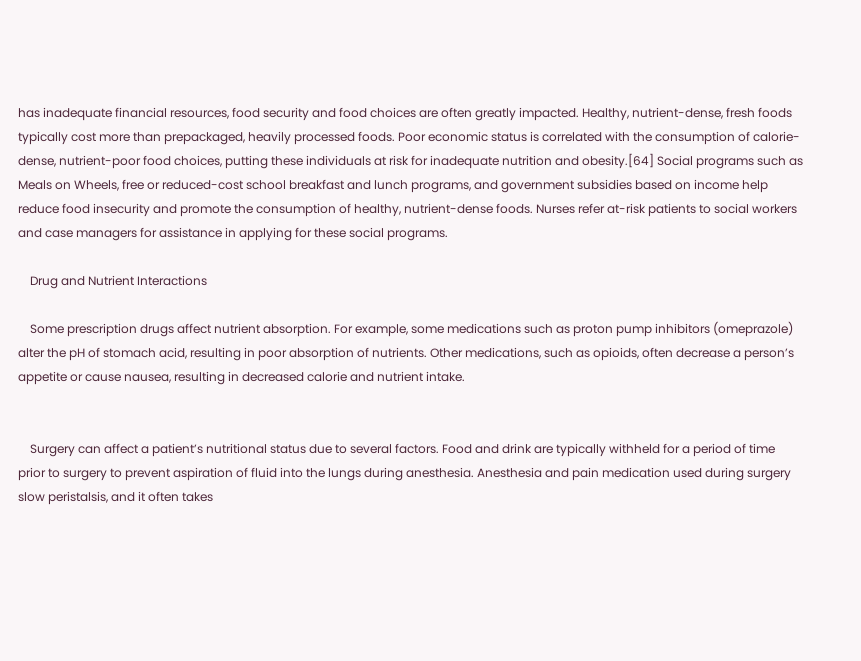has inadequate financial resources, food security and food choices are often greatly impacted. Healthy, nutrient-dense, fresh foods typically cost more than prepackaged, heavily processed foods. Poor economic status is correlated with the consumption of calorie-dense, nutrient-poor food choices, putting these individuals at risk for inadequate nutrition and obesity.[64] Social programs such as Meals on Wheels, free or reduced-cost school breakfast and lunch programs, and government subsidies based on income help reduce food insecurity and promote the consumption of healthy, nutrient-dense foods. Nurses refer at-risk patients to social workers and case managers for assistance in applying for these social programs.

    Drug and Nutrient Interactions

    Some prescription drugs affect nutrient absorption. For example, some medications such as proton pump inhibitors (omeprazole) alter the pH of stomach acid, resulting in poor absorption of nutrients. Other medications, such as opioids, often decrease a person’s appetite or cause nausea, resulting in decreased calorie and nutrient intake.


    Surgery can affect a patient’s nutritional status due to several factors. Food and drink are typically withheld for a period of time prior to surgery to prevent aspiration of fluid into the lungs during anesthesia. Anesthesia and pain medication used during surgery slow peristalsis, and it often takes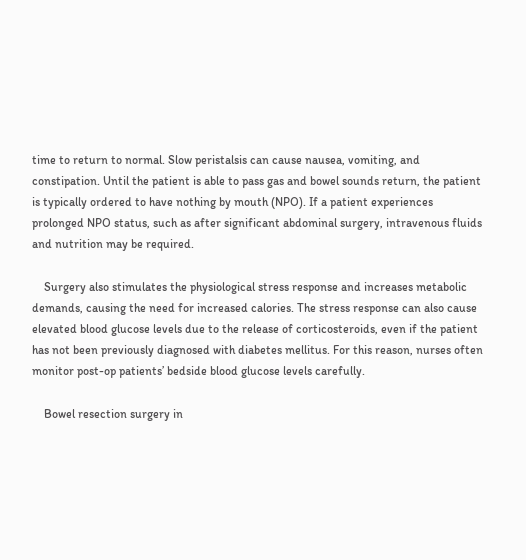time to return to normal. Slow peristalsis can cause nausea, vomiting, and constipation. Until the patient is able to pass gas and bowel sounds return, the patient is typically ordered to have nothing by mouth (NPO). If a patient experiences prolonged NPO status, such as after significant abdominal surgery, intravenous fluids and nutrition may be required.

    Surgery also stimulates the physiological stress response and increases metabolic demands, causing the need for increased calories. The stress response can also cause elevated blood glucose levels due to the release of corticosteroids, even if the patient has not been previously diagnosed with diabetes mellitus. For this reason, nurses often monitor post-op patients’ bedside blood glucose levels carefully.

    Bowel resection surgery in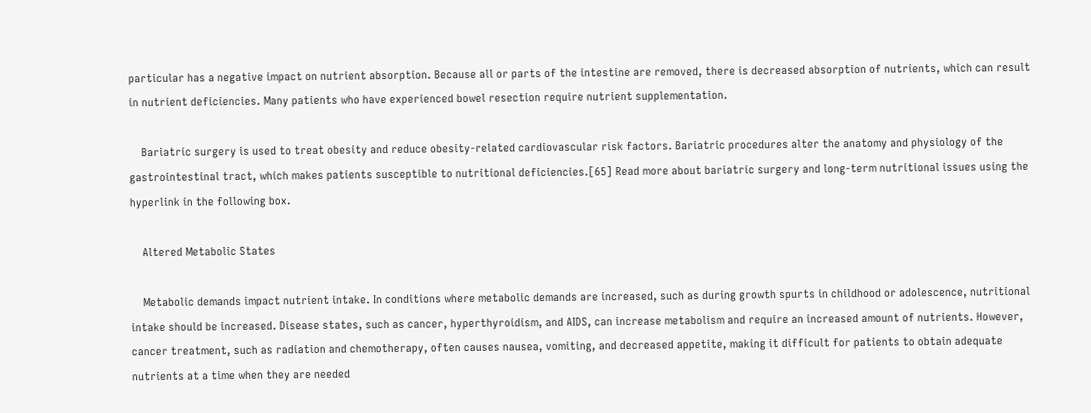particular has a negative impact on nutrient absorption. Because all or parts of the intestine are removed, there is decreased absorption of nutrients, which can result in nutrient deficiencies. Many patients who have experienced bowel resection require nutrient supplementation.

    Bariatric surgery is used to treat obesity and reduce obesity-related cardiovascular risk factors. Bariatric procedures alter the anatomy and physiology of the gastrointestinal tract, which makes patients susceptible to nutritional deficiencies.[65] Read more about bariatric surgery and long-term nutritional issues using the hyperlink in the following box.

    Altered Metabolic States

    Metabolic demands impact nutrient intake. In conditions where metabolic demands are increased, such as during growth spurts in childhood or adolescence, nutritional intake should be increased. Disease states, such as cancer, hyperthyroidism, and AIDS, can increase metabolism and require an increased amount of nutrients. However, cancer treatment, such as radiation and chemotherapy, often causes nausea, vomiting, and decreased appetite, making it difficult for patients to obtain adequate nutrients at a time when they are needed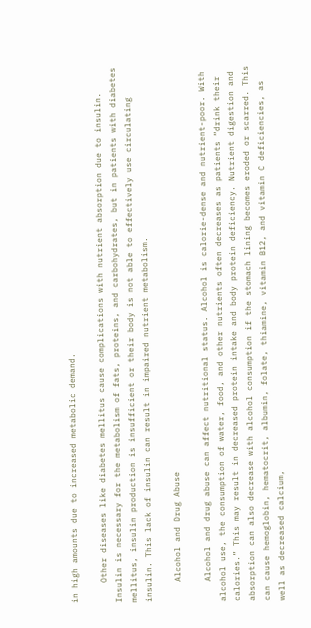in high amounts due to increased metabolic demand.

    Other diseases like diabetes mellitus cause complications with nutrient absorption due to insulin. Insulin is necessary for the metabolism of fats, proteins, and carbohydrates, but in patients with diabetes mellitus, insulin production is insufficient or their body is not able to effectively use circulating insulin. This lack of insulin can result in impaired nutrient metabolism.

    Alcohol and Drug Abuse

    Alcohol and drug abuse can affect nutritional status. Alcohol is calorie-dense and nutrient-poor. With alcohol use, the consumption of water, food, and other nutrients often decreases as patients “drink their calories.” This may result in decreased protein intake and body protein deficiency. Nutrient digestion and absorption can also decrease with alcohol consumption if the stomach lining becomes eroded or scarred. This can cause hemoglobin, hematocrit, albumin, folate, thiamine, vitamin B12, and vitamin C deficiencies, as well as decreased calcium,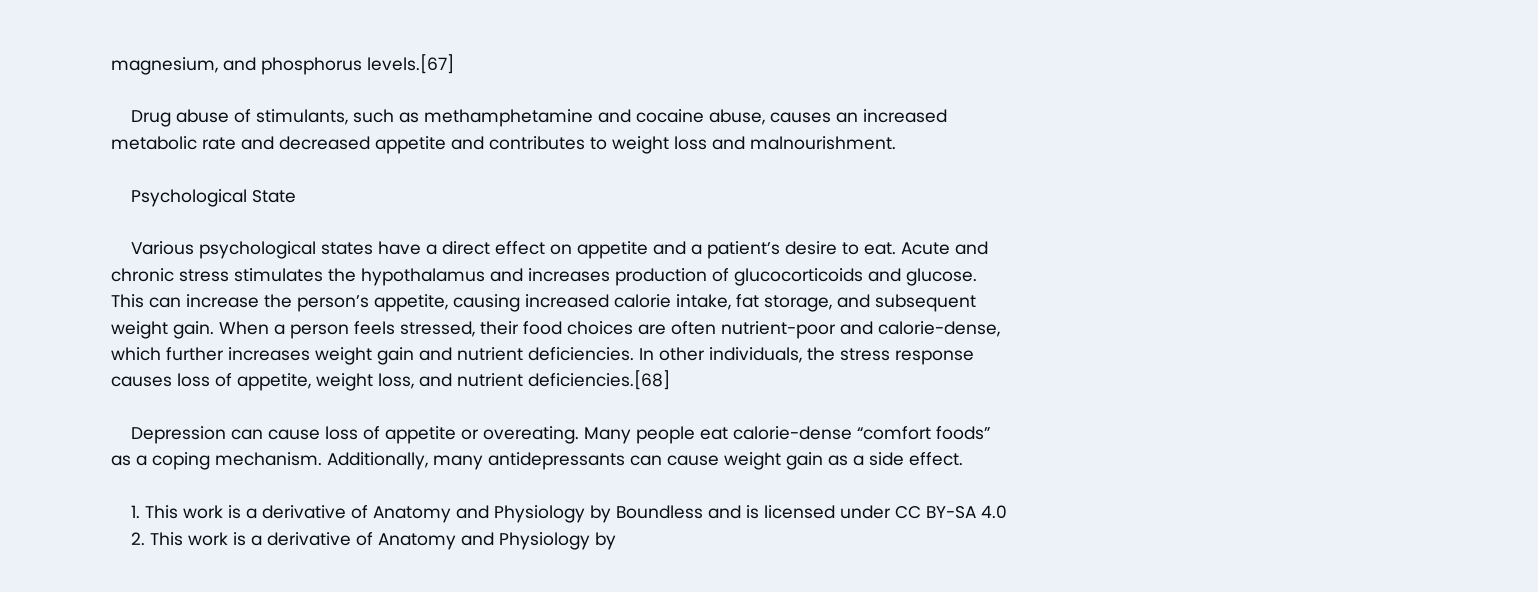magnesium, and phosphorus levels.[67]

    Drug abuse of stimulants, such as methamphetamine and cocaine abuse, causes an increased metabolic rate and decreased appetite and contributes to weight loss and malnourishment.

    Psychological State

    Various psychological states have a direct effect on appetite and a patient’s desire to eat. Acute and chronic stress stimulates the hypothalamus and increases production of glucocorticoids and glucose. This can increase the person’s appetite, causing increased calorie intake, fat storage, and subsequent weight gain. When a person feels stressed, their food choices are often nutrient-poor and calorie-dense, which further increases weight gain and nutrient deficiencies. In other individuals, the stress response causes loss of appetite, weight loss, and nutrient deficiencies.[68]

    Depression can cause loss of appetite or overeating. Many people eat calorie-dense “comfort foods” as a coping mechanism. Additionally, many antidepressants can cause weight gain as a side effect.

    1. This work is a derivative of Anatomy and Physiology by Boundless and is licensed under CC BY-SA 4.0
    2. This work is a derivative of Anatomy and Physiology by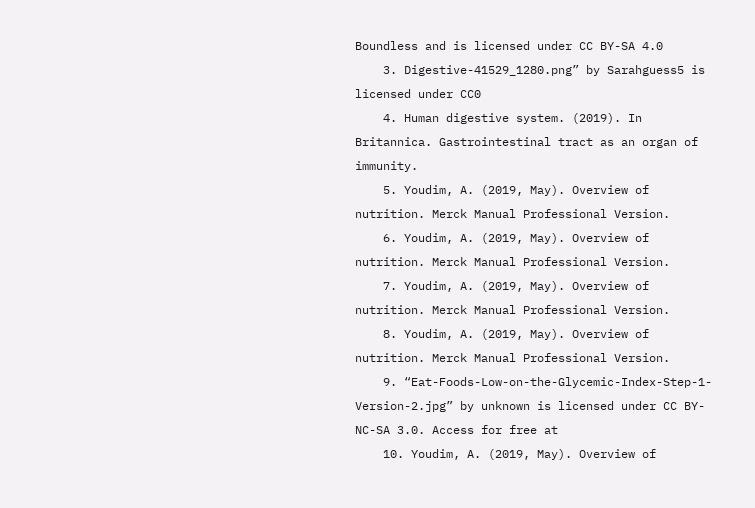Boundless and is licensed under CC BY-SA 4.0
    3. Digestive-41529_1280.png” by Sarahguess5 is licensed under CC0
    4. Human digestive system. (2019). In Britannica. Gastrointestinal tract as an organ of immunity.
    5. Youdim, A. (2019, May). Overview of nutrition. Merck Manual Professional Version.
    6. Youdim, A. (2019, May). Overview of nutrition. Merck Manual Professional Version.
    7. Youdim, A. (2019, May). Overview of nutrition. Merck Manual Professional Version.
    8. Youdim, A. (2019, May). Overview of nutrition. Merck Manual Professional Version.
    9. “Eat-Foods-Low-on-the-Glycemic-Index-Step-1-Version-2.jpg” by unknown is licensed under CC BY-NC-SA 3.0. Access for free at
    10. Youdim, A. (2019, May). Overview of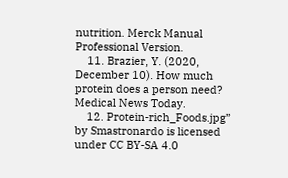nutrition. Merck Manual Professional Version.
    11. Brazier, Y. (2020, December 10). How much protein does a person need? Medical News Today.
    12. Protein-rich_Foods.jpg” by Smastronardo is licensed under CC BY-SA 4.0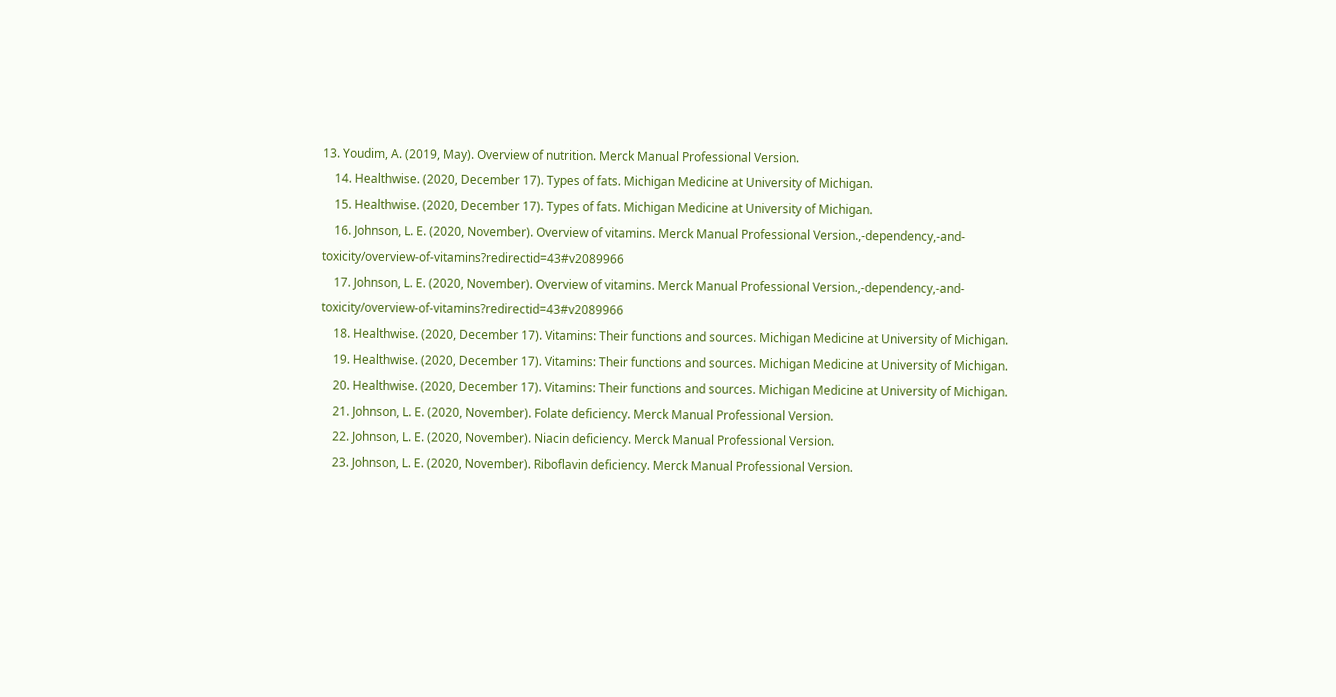13. Youdim, A. (2019, May). Overview of nutrition. Merck Manual Professional Version.
    14. Healthwise. (2020, December 17). Types of fats. Michigan Medicine at University of Michigan.
    15. Healthwise. (2020, December 17). Types of fats. Michigan Medicine at University of Michigan.
    16. Johnson, L. E. (2020, November). Overview of vitamins. Merck Manual Professional Version.,-dependency,-and-toxicity/overview-of-vitamins?redirectid=43#v2089966
    17. Johnson, L. E. (2020, November). Overview of vitamins. Merck Manual Professional Version.,-dependency,-and-toxicity/overview-of-vitamins?redirectid=43#v2089966
    18. Healthwise. (2020, December 17). Vitamins: Their functions and sources. Michigan Medicine at University of Michigan.
    19. Healthwise. (2020, December 17). Vitamins: Their functions and sources. Michigan Medicine at University of Michigan.
    20. Healthwise. (2020, December 17). Vitamins: Their functions and sources. Michigan Medicine at University of Michigan.
    21. Johnson, L. E. (2020, November). Folate deficiency. Merck Manual Professional Version.
    22. Johnson, L. E. (2020, November). Niacin deficiency. Merck Manual Professional Version.
    23. Johnson, L. E. (2020, November). Riboflavin deficiency. Merck Manual Professional Version.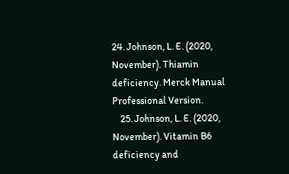24. Johnson, L. E. (2020, November). Thiamin deficiency. Merck Manual Professional Version.
    25. Johnson, L. E. (2020, November). Vitamin B6 deficiency and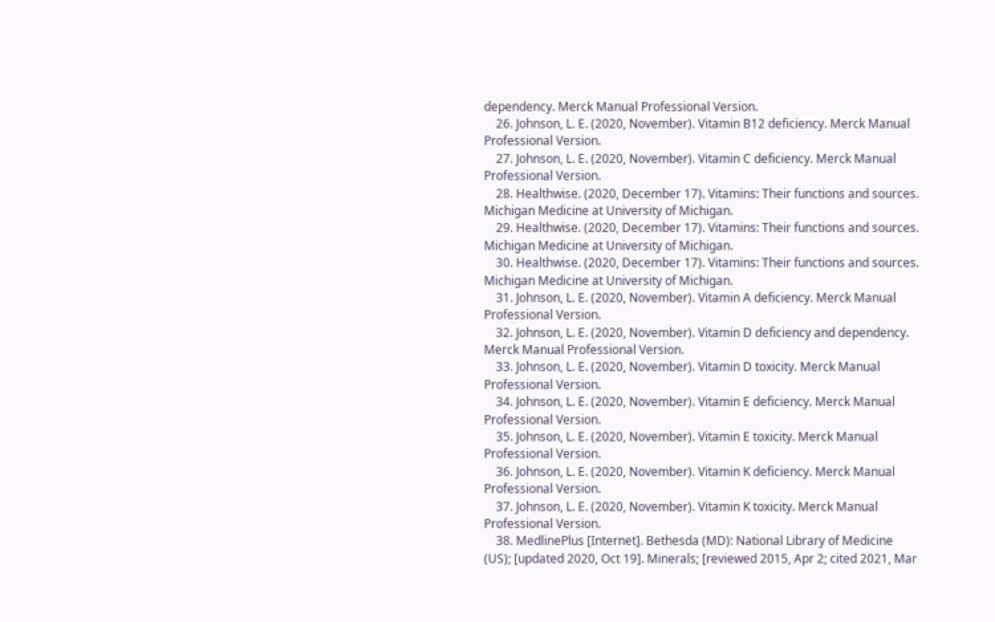dependency. Merck Manual Professional Version.
    26. Johnson, L. E. (2020, November). Vitamin B12 deficiency. Merck Manual Professional Version.
    27. Johnson, L. E. (2020, November). Vitamin C deficiency. Merck Manual Professional Version.
    28. Healthwise. (2020, December 17). Vitamins: Their functions and sources. Michigan Medicine at University of Michigan.
    29. Healthwise. (2020, December 17). Vitamins: Their functions and sources. Michigan Medicine at University of Michigan.
    30. Healthwise. (2020, December 17). Vitamins: Their functions and sources. Michigan Medicine at University of Michigan.
    31. Johnson, L. E. (2020, November). Vitamin A deficiency. Merck Manual Professional Version.
    32. Johnson, L. E. (2020, November). Vitamin D deficiency and dependency. Merck Manual Professional Version.
    33. Johnson, L. E. (2020, November). Vitamin D toxicity. Merck Manual Professional Version.
    34. Johnson, L. E. (2020, November). Vitamin E deficiency. Merck Manual Professional Version.
    35. Johnson, L. E. (2020, November). Vitamin E toxicity. Merck Manual Professional Version.
    36. Johnson, L. E. (2020, November). Vitamin K deficiency. Merck Manual Professional Version.
    37. Johnson, L. E. (2020, November). Vitamin K toxicity. Merck Manual Professional Version.
    38. MedlinePlus [Internet]. Bethesda (MD): National Library of Medicine (US); [updated 2020, Oct 19]. Minerals; [reviewed 2015, Apr 2; cited 2021, Mar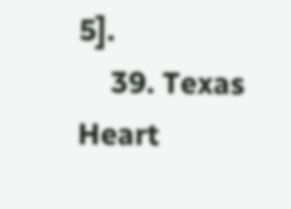5].
    39. Texas Heart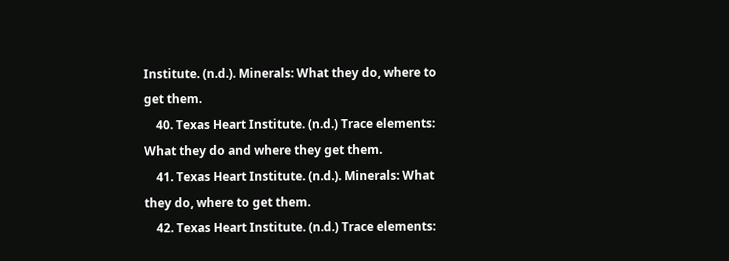Institute. (n.d.). Minerals: What they do, where to get them.
    40. Texas Heart Institute. (n.d.) Trace elements: What they do and where they get them.
    41. Texas Heart Institute. (n.d.). Minerals: What they do, where to get them.
    42. Texas Heart Institute. (n.d.) Trace elements: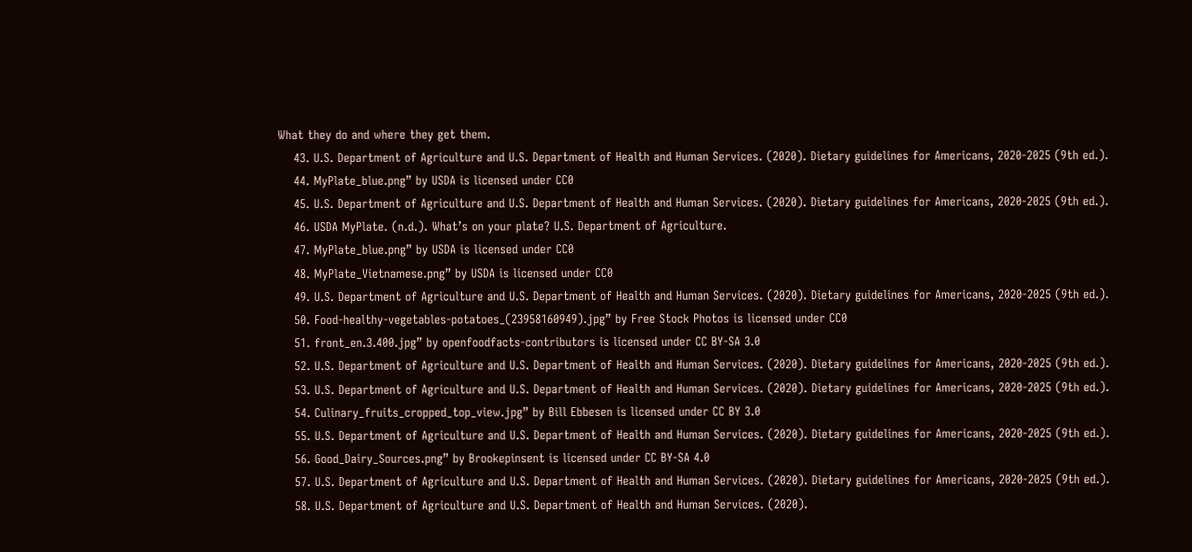What they do and where they get them.
    43. U.S. Department of Agriculture and U.S. Department of Health and Human Services. (2020). Dietary guidelines for Americans, 2020-2025 (9th ed.).
    44. MyPlate_blue.png” by USDA is licensed under CC0
    45. U.S. Department of Agriculture and U.S. Department of Health and Human Services. (2020). Dietary guidelines for Americans, 2020-2025 (9th ed.).
    46. USDA MyPlate. (n.d.). What’s on your plate? U.S. Department of Agriculture.
    47. MyPlate_blue.png” by USDA is licensed under CC0
    48. MyPlate_Vietnamese.png” by USDA is licensed under CC0
    49. U.S. Department of Agriculture and U.S. Department of Health and Human Services. (2020). Dietary guidelines for Americans, 2020-2025 (9th ed.).
    50. Food-healthy-vegetables-potatoes_(23958160949).jpg” by Free Stock Photos is licensed under CC0
    51. front_en.3.400.jpg” by openfoodfacts-contributors is licensed under CC BY-SA 3.0
    52. U.S. Department of Agriculture and U.S. Department of Health and Human Services. (2020). Dietary guidelines for Americans, 2020-2025 (9th ed.).
    53. U.S. Department of Agriculture and U.S. Department of Health and Human Services. (2020). Dietary guidelines for Americans, 2020-2025 (9th ed.).
    54. Culinary_fruits_cropped_top_view.jpg” by Bill Ebbesen is licensed under CC BY 3.0
    55. U.S. Department of Agriculture and U.S. Department of Health and Human Services. (2020). Dietary guidelines for Americans, 2020-2025 (9th ed.).
    56. Good_Dairy_Sources.png” by Brookepinsent is licensed under CC BY-SA 4.0
    57. U.S. Department of Agriculture and U.S. Department of Health and Human Services. (2020). Dietary guidelines for Americans, 2020-2025 (9th ed.).
    58. U.S. Department of Agriculture and U.S. Department of Health and Human Services. (2020).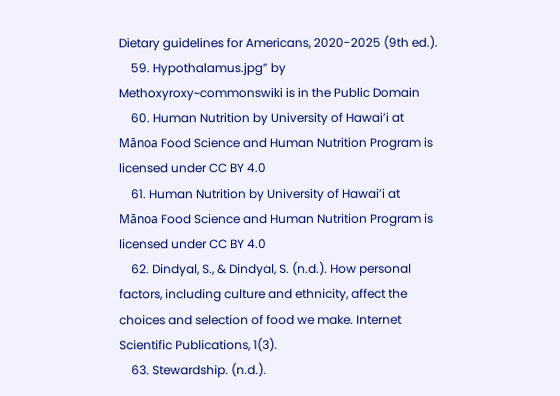Dietary guidelines for Americans, 2020-2025 (9th ed.).
    59. Hypothalamus.jpg” by Methoxyroxy~commonswiki is in the Public Domain
    60. Human Nutrition by University of Hawai’i at Mānoa Food Science and Human Nutrition Program is licensed under CC BY 4.0
    61. Human Nutrition by University of Hawai’i at Mānoa Food Science and Human Nutrition Program is licensed under CC BY 4.0
    62. Dindyal, S., & Dindyal, S. (n.d.). How personal factors, including culture and ethnicity, affect the choices and selection of food we make. Internet Scientific Publications, 1(3).
    63. Stewardship. (n.d.).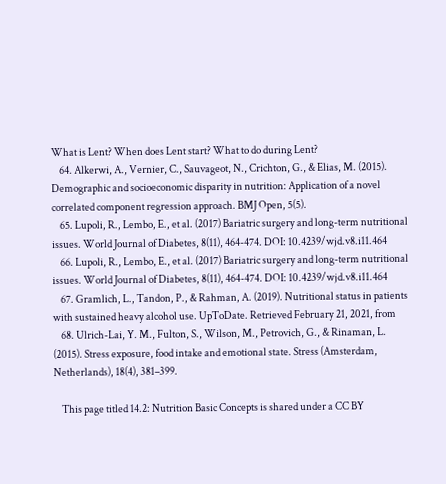What is Lent? When does Lent start? What to do during Lent?
    64. Alkerwi, A., Vernier, C., Sauvageot, N., Crichton, G., & Elias, M. (2015). Demographic and socioeconomic disparity in nutrition: Application of a novel correlated component regression approach. BMJ Open, 5(5).
    65. Lupoli, R., Lembo, E., et al. (2017) Bariatric surgery and long-term nutritional issues. World Journal of Diabetes, 8(11), 464-474. DOI: 10.4239/wjd.v8.i11.464
    66. Lupoli, R., Lembo, E., et al. (2017) Bariatric surgery and long-term nutritional issues. World Journal of Diabetes, 8(11), 464-474. DOI: 10.4239/wjd.v8.i11.464
    67. Gramlich, L., Tandon, P., & Rahman, A. (2019). Nutritional status in patients with sustained heavy alcohol use. UpToDate. Retrieved February 21, 2021, from
    68. Ulrich-Lai, Y. M., Fulton, S., Wilson, M., Petrovich, G., & Rinaman, L. (2015). Stress exposure, food intake and emotional state. Stress (Amsterdam, Netherlands), 18(4), 381–399.

    This page titled 14.2: Nutrition Basic Concepts is shared under a CC BY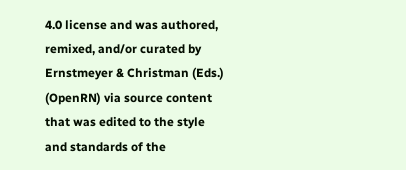4.0 license and was authored, remixed, and/or curated by Ernstmeyer & Christman (Eds.) (OpenRN) via source content that was edited to the style and standards of the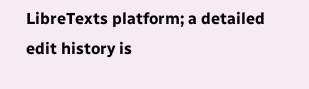LibreTexts platform; a detailed edit history is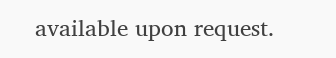available upon request.